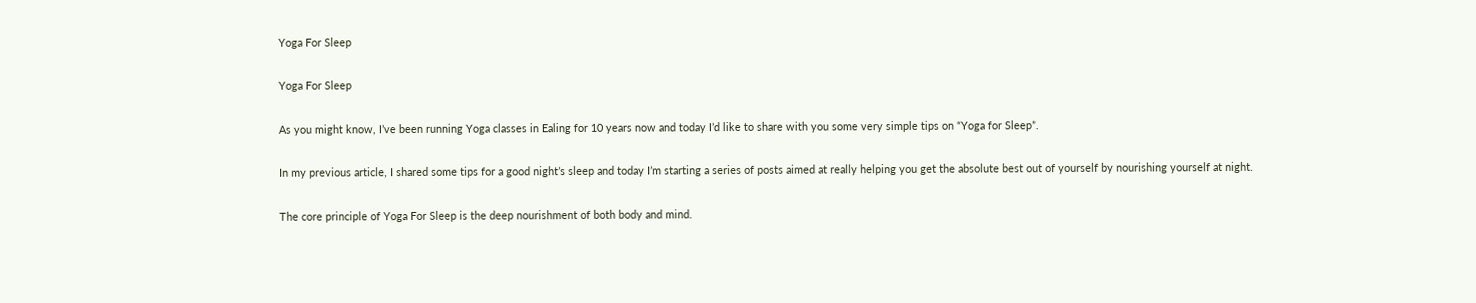Yoga For Sleep

Yoga For Sleep

As you might know, I’ve been running Yoga classes in Ealing for 10 years now and today I’d like to share with you some very simple tips on “Yoga for Sleep”.

In my previous article, I shared some tips for a good night’s sleep and today I’m starting a series of posts aimed at really helping you get the absolute best out of yourself by nourishing yourself at night.

The core principle of Yoga For Sleep is the deep nourishment of both body and mind.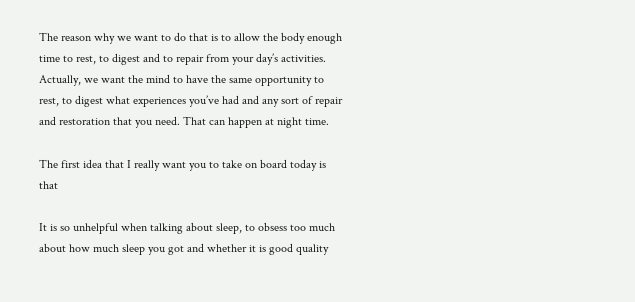The reason why we want to do that is to allow the body enough time to rest, to digest and to repair from your day’s activities. Actually, we want the mind to have the same opportunity to rest, to digest what experiences you’ve had and any sort of repair and restoration that you need. That can happen at night time.

The first idea that I really want you to take on board today is that

It is so unhelpful when talking about sleep, to obsess too much about how much sleep you got and whether it is good quality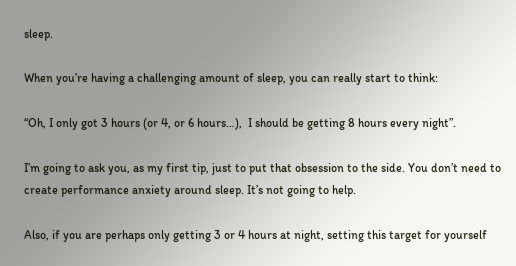sleep.

When you’re having a challenging amount of sleep, you can really start to think:

“Oh, I only got 3 hours (or 4, or 6 hours…),  I should be getting 8 hours every night”.

I’m going to ask you, as my first tip, just to put that obsession to the side. You don’t need to create performance anxiety around sleep. It’s not going to help.

Also, if you are perhaps only getting 3 or 4 hours at night, setting this target for yourself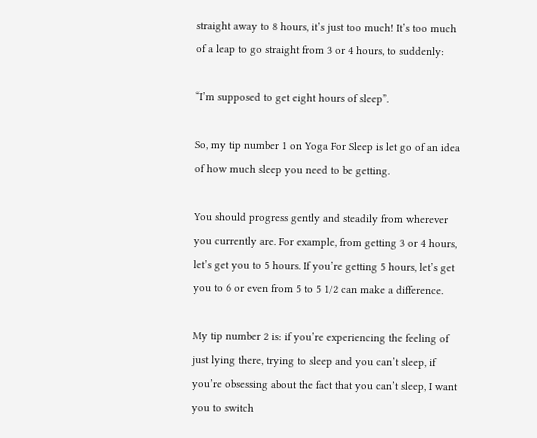straight away to 8 hours, it’s just too much! It’s too much of a leap to go straight from 3 or 4 hours, to suddenly:

“I’m supposed to get eight hours of sleep”.

So, my tip number 1 on Yoga For Sleep is let go of an idea of how much sleep you need to be getting.

You should progress gently and steadily from wherever you currently are. For example, from getting 3 or 4 hours, let’s get you to 5 hours. If you’re getting 5 hours, let’s get you to 6 or even from 5 to 5 1/2 can make a difference.

My tip number 2 is: if you’re experiencing the feeling of just lying there, trying to sleep and you can’t sleep, if you’re obsessing about the fact that you can’t sleep, I want you to switch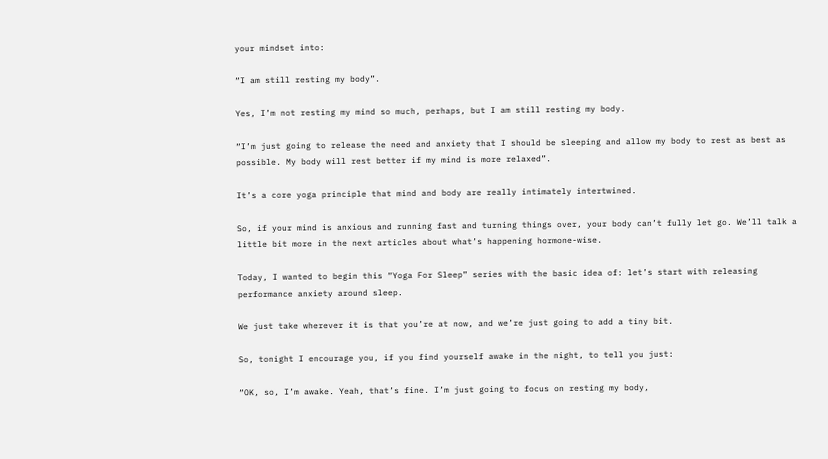your mindset into:

“I am still resting my body”.

Yes, I’m not resting my mind so much, perhaps, but I am still resting my body.

“I’m just going to release the need and anxiety that I should be sleeping and allow my body to rest as best as possible. My body will rest better if my mind is more relaxed”.

It’s a core yoga principle that mind and body are really intimately intertwined.

So, if your mind is anxious and running fast and turning things over, your body can’t fully let go. We’ll talk a little bit more in the next articles about what’s happening hormone-wise.

Today, I wanted to begin this “Yoga For Sleep” series with the basic idea of: let’s start with releasing performance anxiety around sleep.

We just take wherever it is that you’re at now, and we’re just going to add a tiny bit.

So, tonight I encourage you, if you find yourself awake in the night, to tell you just:

“OK, so, I’m awake. Yeah, that’s fine. I’m just going to focus on resting my body,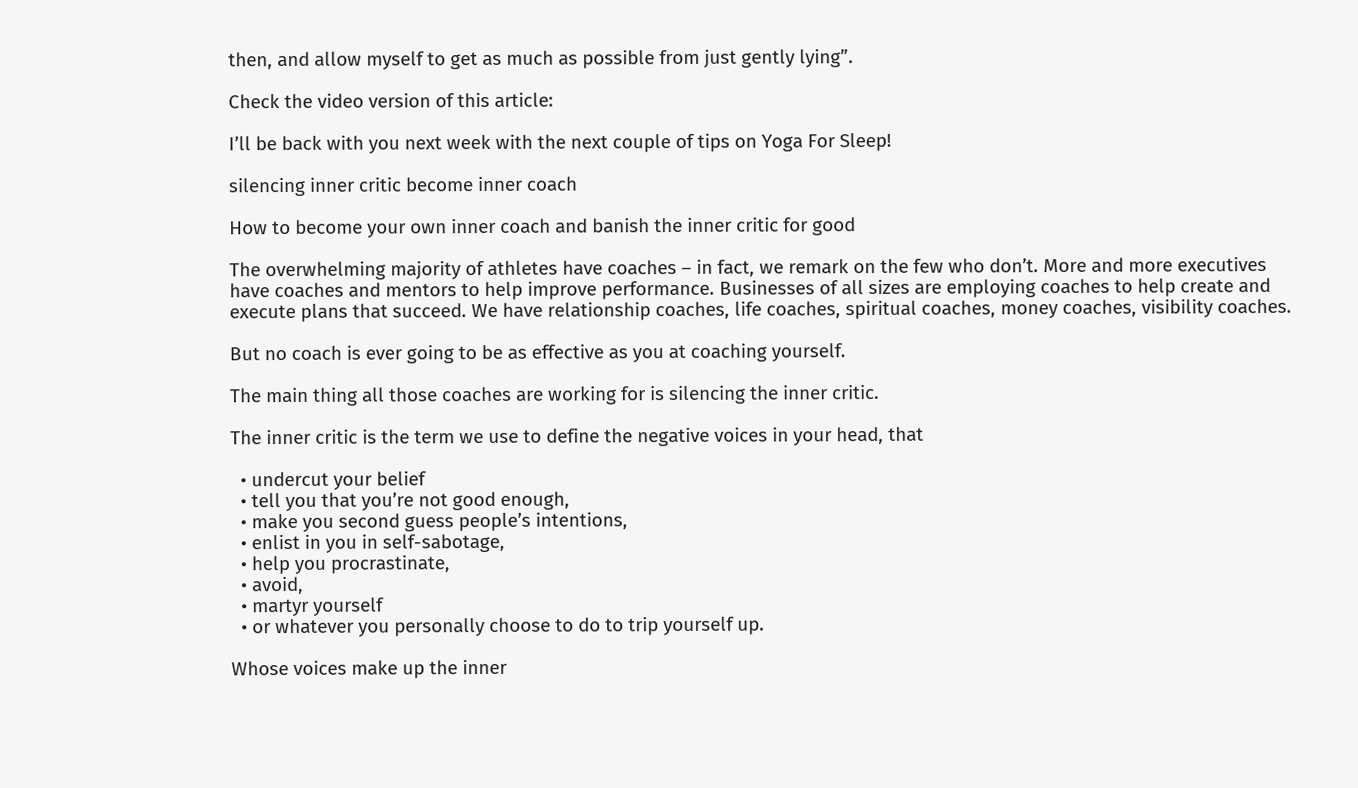then, and allow myself to get as much as possible from just gently lying”.

Check the video version of this article:

I’ll be back with you next week with the next couple of tips on Yoga For Sleep!

silencing inner critic become inner coach

How to become your own inner coach and banish the inner critic for good

The overwhelming majority of athletes have coaches – in fact, we remark on the few who don’t. More and more executives have coaches and mentors to help improve performance. Businesses of all sizes are employing coaches to help create and execute plans that succeed. We have relationship coaches, life coaches, spiritual coaches, money coaches, visibility coaches.

But no coach is ever going to be as effective as you at coaching yourself.

The main thing all those coaches are working for is silencing the inner critic.

The inner critic is the term we use to define the negative voices in your head, that

  • undercut your belief
  • tell you that you’re not good enough,
  • make you second guess people’s intentions,
  • enlist in you in self-sabotage,
  • help you procrastinate,
  • avoid,
  • martyr yourself
  • or whatever you personally choose to do to trip yourself up.

Whose voices make up the inner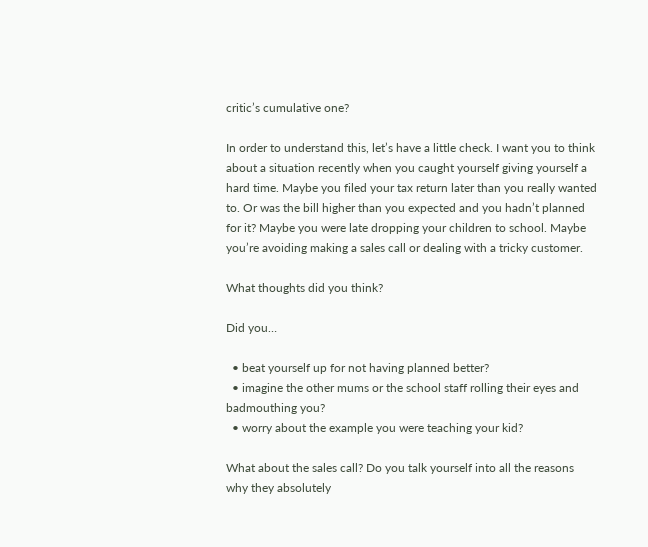critic’s cumulative one?

In order to understand this, let’s have a little check. I want you to think about a situation recently when you caught yourself giving yourself a hard time. Maybe you filed your tax return later than you really wanted to. Or was the bill higher than you expected and you hadn’t planned for it? Maybe you were late dropping your children to school. Maybe you’re avoiding making a sales call or dealing with a tricky customer.

What thoughts did you think?

Did you…

  • beat yourself up for not having planned better?
  • imagine the other mums or the school staff rolling their eyes and badmouthing you?
  • worry about the example you were teaching your kid?

What about the sales call? Do you talk yourself into all the reasons why they absolutely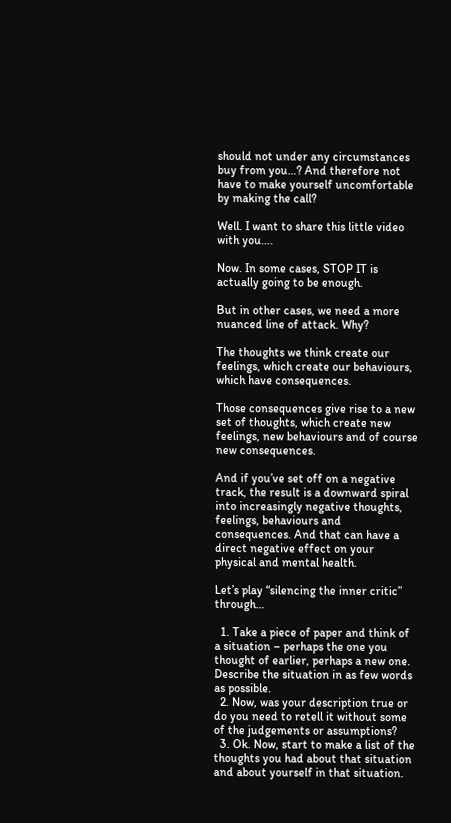should not under any circumstances buy from you…? And therefore not have to make yourself uncomfortable by making the call?

Well. I want to share this little video with you….

Now. In some cases, STOP IT is actually going to be enough.

But in other cases, we need a more nuanced line of attack. Why?

The thoughts we think create our feelings, which create our behaviours, which have consequences.

Those consequences give rise to a new set of thoughts, which create new feelings, new behaviours and of course new consequences.

And if you’ve set off on a negative track, the result is a downward spiral into increasingly negative thoughts, feelings, behaviours and consequences. And that can have a direct negative effect on your physical and mental health.

Let’s play “silencing the inner critic” through…

  1. Take a piece of paper and think of a situation – perhaps the one you thought of earlier, perhaps a new one. Describe the situation in as few words as possible.
  2. Now, was your description true or do you need to retell it without some of the judgements or assumptions?
  3. Ok. Now, start to make a list of the thoughts you had about that situation and about yourself in that situation.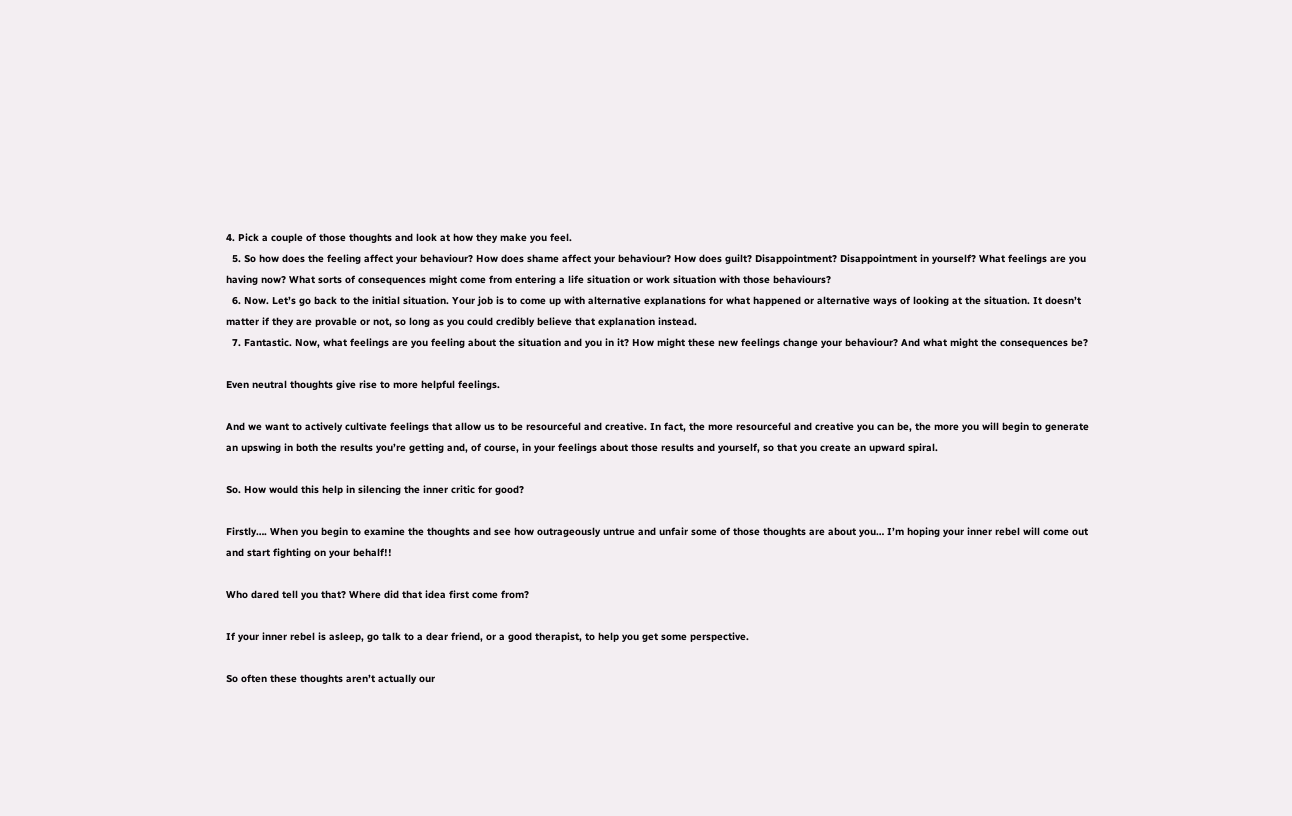4. Pick a couple of those thoughts and look at how they make you feel.
  5. So how does the feeling affect your behaviour? How does shame affect your behaviour? How does guilt? Disappointment? Disappointment in yourself? What feelings are you having now? What sorts of consequences might come from entering a life situation or work situation with those behaviours?
  6. Now. Let’s go back to the initial situation. Your job is to come up with alternative explanations for what happened or alternative ways of looking at the situation. It doesn’t matter if they are provable or not, so long as you could credibly believe that explanation instead.
  7. Fantastic. Now, what feelings are you feeling about the situation and you in it? How might these new feelings change your behaviour? And what might the consequences be?

Even neutral thoughts give rise to more helpful feelings.

And we want to actively cultivate feelings that allow us to be resourceful and creative. In fact, the more resourceful and creative you can be, the more you will begin to generate an upswing in both the results you’re getting and, of course, in your feelings about those results and yourself, so that you create an upward spiral.

So. How would this help in silencing the inner critic for good?

Firstly…. When you begin to examine the thoughts and see how outrageously untrue and unfair some of those thoughts are about you… I’m hoping your inner rebel will come out and start fighting on your behalf!!

Who dared tell you that? Where did that idea first come from?

If your inner rebel is asleep, go talk to a dear friend, or a good therapist, to help you get some perspective.

So often these thoughts aren’t actually our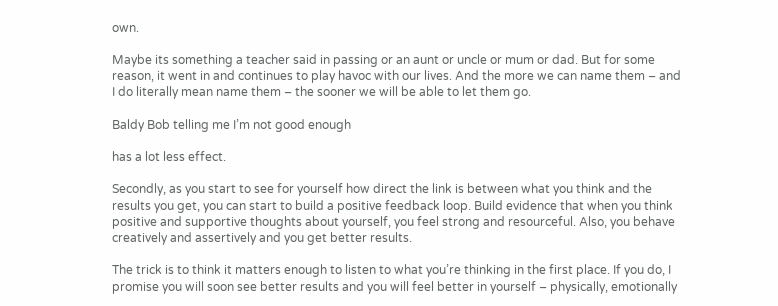own.

Maybe its something a teacher said in passing or an aunt or uncle or mum or dad. But for some reason, it went in and continues to play havoc with our lives. And the more we can name them – and I do literally mean name them – the sooner we will be able to let them go.

Baldy Bob telling me I’m not good enough

has a lot less effect.

Secondly, as you start to see for yourself how direct the link is between what you think and the results you get, you can start to build a positive feedback loop. Build evidence that when you think positive and supportive thoughts about yourself, you feel strong and resourceful. Also, you behave creatively and assertively and you get better results.

The trick is to think it matters enough to listen to what you’re thinking in the first place. If you do, I promise you will soon see better results and you will feel better in yourself – physically, emotionally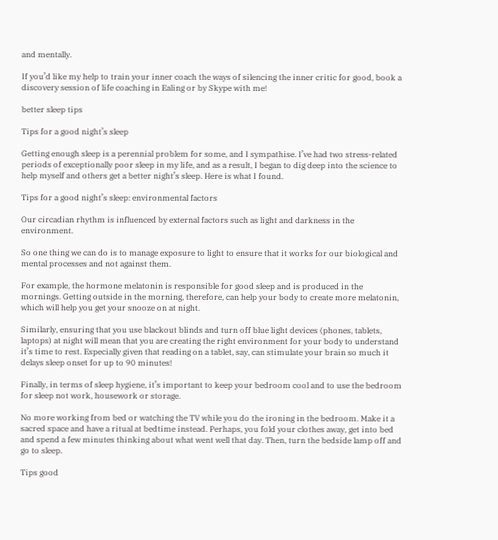and mentally.

If you’d like my help to train your inner coach the ways of silencing the inner critic for good, book a discovery session of life coaching in Ealing or by Skype with me!

better sleep tips

Tips for a good night’s sleep

Getting enough sleep is a perennial problem for some, and I sympathise. I’ve had two stress-related periods of exceptionally poor sleep in my life, and as a result, I began to dig deep into the science to help myself and others get a better night’s sleep. Here is what I found.

Tips for a good night’s sleep: environmental factors

Our circadian rhythm is influenced by external factors such as light and darkness in the environment.

So one thing we can do is to manage exposure to light to ensure that it works for our biological and mental processes and not against them.

For example, the hormone melatonin is responsible for good sleep and is produced in the mornings. Getting outside in the morning, therefore, can help your body to create more melatonin, which will help you get your snooze on at night.

Similarly, ensuring that you use blackout blinds and turn off blue light devices (phones, tablets, laptops) at night will mean that you are creating the right environment for your body to understand it’s time to rest. Especially given that reading on a tablet, say, can stimulate your brain so much it delays sleep onset for up to 90 minutes!

Finally, in terms of sleep hygiene, it’s important to keep your bedroom cool and to use the bedroom for sleep not work, housework or storage.

No more working from bed or watching the TV while you do the ironing in the bedroom. Make it a sacred space and have a ritual at bedtime instead. Perhaps, you fold your clothes away, get into bed and spend a few minutes thinking about what went well that day. Then, turn the bedside lamp off and go to sleep.

Tips good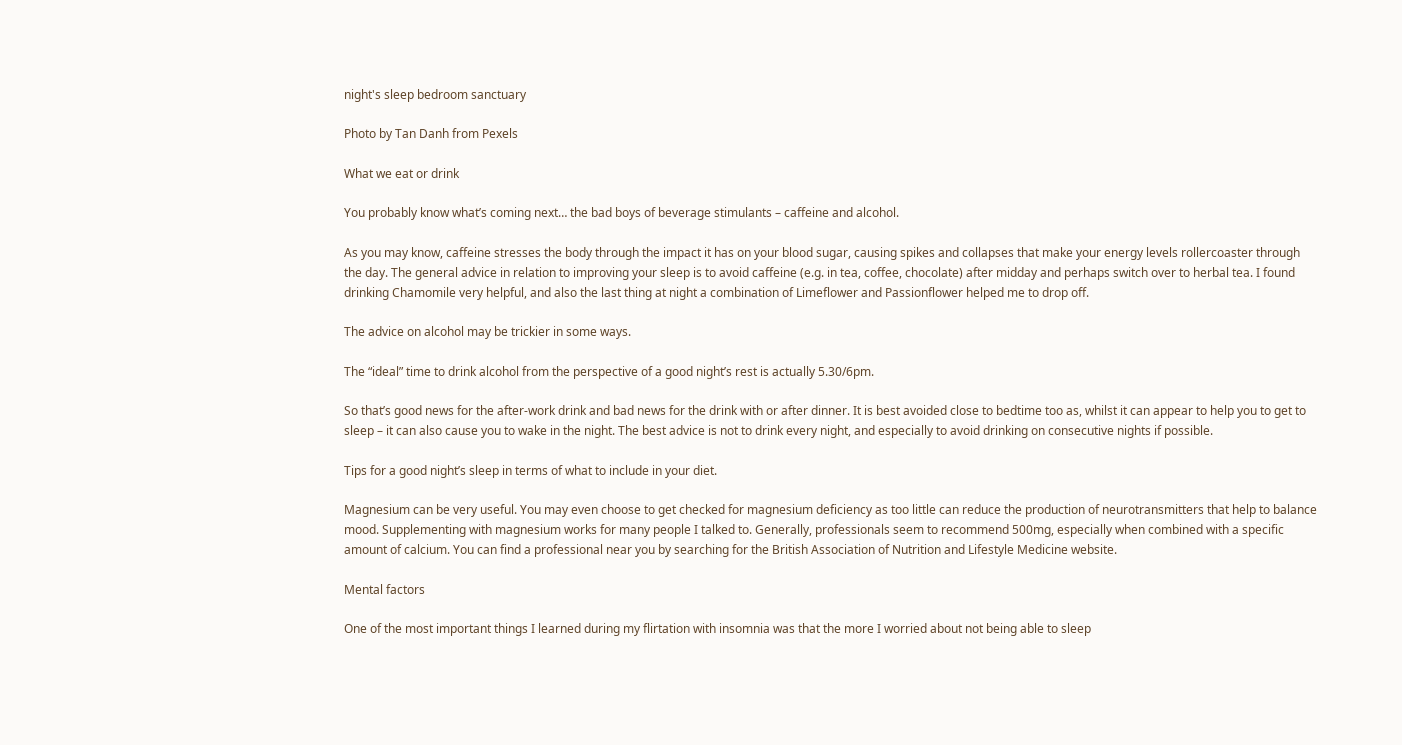night's sleep bedroom sanctuary

Photo by Tan Danh from Pexels

What we eat or drink

You probably know what’s coming next… the bad boys of beverage stimulants – caffeine and alcohol.

As you may know, caffeine stresses the body through the impact it has on your blood sugar, causing spikes and collapses that make your energy levels rollercoaster through the day. The general advice in relation to improving your sleep is to avoid caffeine (e.g. in tea, coffee, chocolate) after midday and perhaps switch over to herbal tea. I found drinking Chamomile very helpful, and also the last thing at night a combination of Limeflower and Passionflower helped me to drop off.

The advice on alcohol may be trickier in some ways.

The “ideal” time to drink alcohol from the perspective of a good night’s rest is actually 5.30/6pm.

So that’s good news for the after-work drink and bad news for the drink with or after dinner. It is best avoided close to bedtime too as, whilst it can appear to help you to get to sleep – it can also cause you to wake in the night. The best advice is not to drink every night, and especially to avoid drinking on consecutive nights if possible.

Tips for a good night’s sleep in terms of what to include in your diet.

Magnesium can be very useful. You may even choose to get checked for magnesium deficiency as too little can reduce the production of neurotransmitters that help to balance mood. Supplementing with magnesium works for many people I talked to. Generally, professionals seem to recommend 500mg, especially when combined with a specific amount of calcium. You can find a professional near you by searching for the British Association of Nutrition and Lifestyle Medicine website.

Mental factors

One of the most important things I learned during my flirtation with insomnia was that the more I worried about not being able to sleep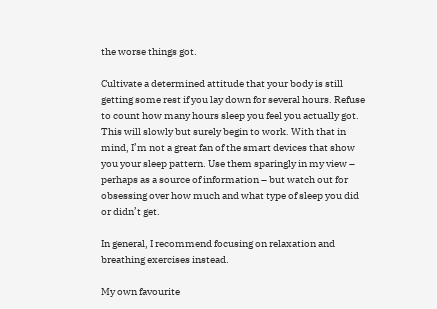the worse things got.

Cultivate a determined attitude that your body is still getting some rest if you lay down for several hours. Refuse to count how many hours sleep you feel you actually got. This will slowly but surely begin to work. With that in mind, I’m not a great fan of the smart devices that show you your sleep pattern. Use them sparingly in my view – perhaps as a source of information – but watch out for obsessing over how much and what type of sleep you did or didn’t get.

In general, I recommend focusing on relaxation and breathing exercises instead.

My own favourite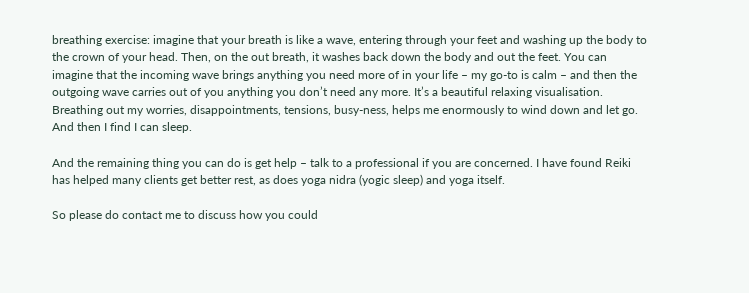breathing exercise: imagine that your breath is like a wave, entering through your feet and washing up the body to the crown of your head. Then, on the out breath, it washes back down the body and out the feet. You can imagine that the incoming wave brings anything you need more of in your life – my go-to is calm – and then the outgoing wave carries out of you anything you don’t need any more. It’s a beautiful relaxing visualisation. Breathing out my worries, disappointments, tensions, busy-ness, helps me enormously to wind down and let go. And then I find I can sleep.

And the remaining thing you can do is get help – talk to a professional if you are concerned. I have found Reiki has helped many clients get better rest, as does yoga nidra (yogic sleep) and yoga itself.

So please do contact me to discuss how you could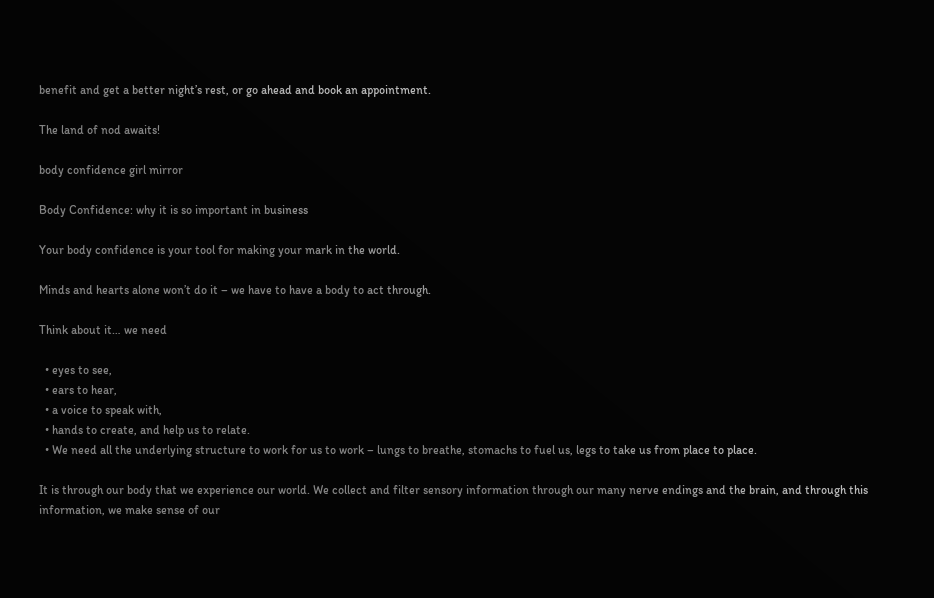benefit and get a better night’s rest, or go ahead and book an appointment.

The land of nod awaits!

body confidence girl mirror

Body Confidence: why it is so important in business

Your body confidence is your tool for making your mark in the world.

Minds and hearts alone won’t do it – we have to have a body to act through.

Think about it… we need

  • eyes to see,
  • ears to hear,
  • a voice to speak with,
  • hands to create, and help us to relate.
  • We need all the underlying structure to work for us to work – lungs to breathe, stomachs to fuel us, legs to take us from place to place.

It is through our body that we experience our world. We collect and filter sensory information through our many nerve endings and the brain, and through this information, we make sense of our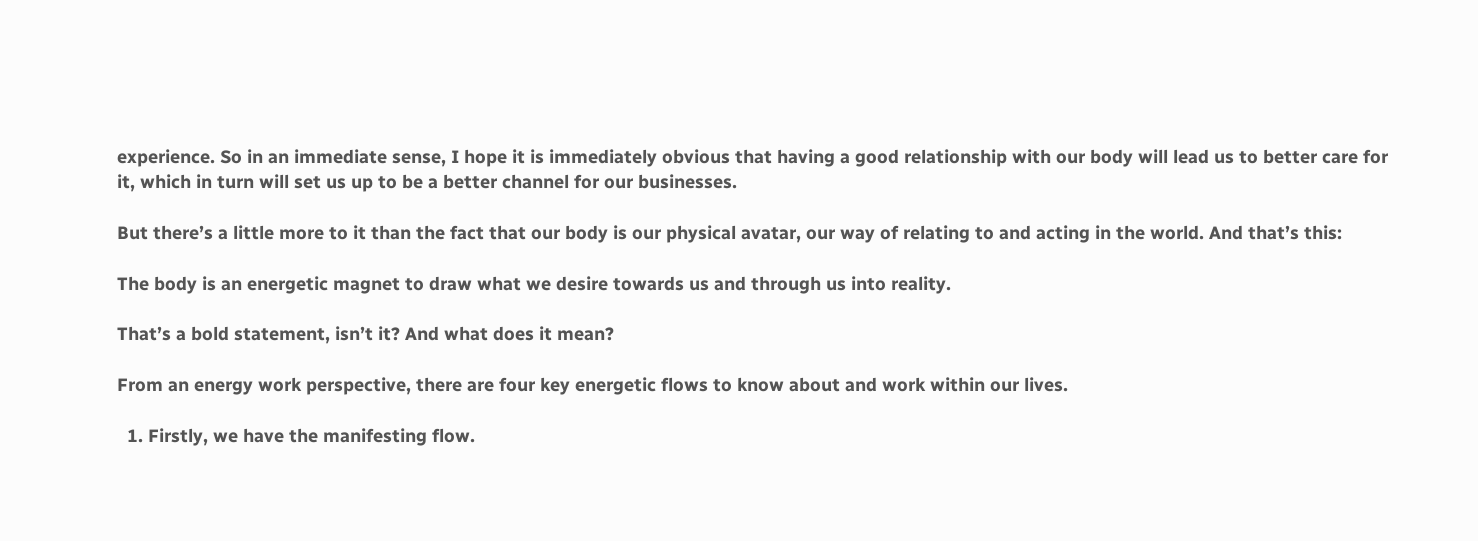experience. So in an immediate sense, I hope it is immediately obvious that having a good relationship with our body will lead us to better care for it, which in turn will set us up to be a better channel for our businesses.

But there’s a little more to it than the fact that our body is our physical avatar, our way of relating to and acting in the world. And that’s this:

The body is an energetic magnet to draw what we desire towards us and through us into reality.

That’s a bold statement, isn’t it? And what does it mean?

From an energy work perspective, there are four key energetic flows to know about and work within our lives.

  1. Firstly, we have the manifesting flow.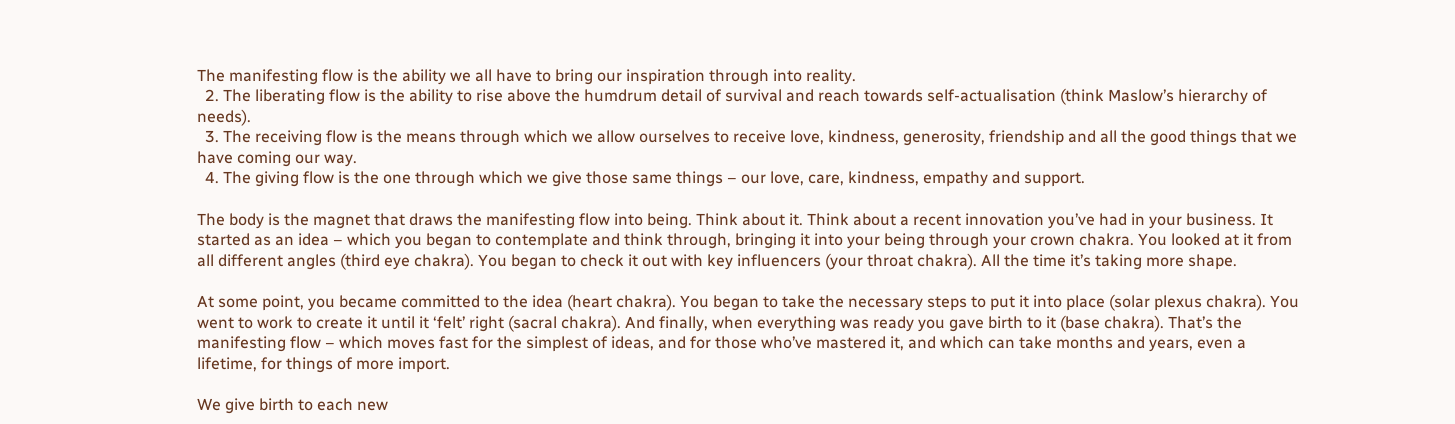The manifesting flow is the ability we all have to bring our inspiration through into reality.
  2. The liberating flow is the ability to rise above the humdrum detail of survival and reach towards self-actualisation (think Maslow’s hierarchy of needs).
  3. The receiving flow is the means through which we allow ourselves to receive love, kindness, generosity, friendship and all the good things that we have coming our way.
  4. The giving flow is the one through which we give those same things – our love, care, kindness, empathy and support.

The body is the magnet that draws the manifesting flow into being. Think about it. Think about a recent innovation you’ve had in your business. It started as an idea – which you began to contemplate and think through, bringing it into your being through your crown chakra. You looked at it from all different angles (third eye chakra). You began to check it out with key influencers (your throat chakra). All the time it’s taking more shape.

At some point, you became committed to the idea (heart chakra). You began to take the necessary steps to put it into place (solar plexus chakra). You went to work to create it until it ‘felt’ right (sacral chakra). And finally, when everything was ready you gave birth to it (base chakra). That’s the manifesting flow – which moves fast for the simplest of ideas, and for those who’ve mastered it, and which can take months and years, even a lifetime, for things of more import.

We give birth to each new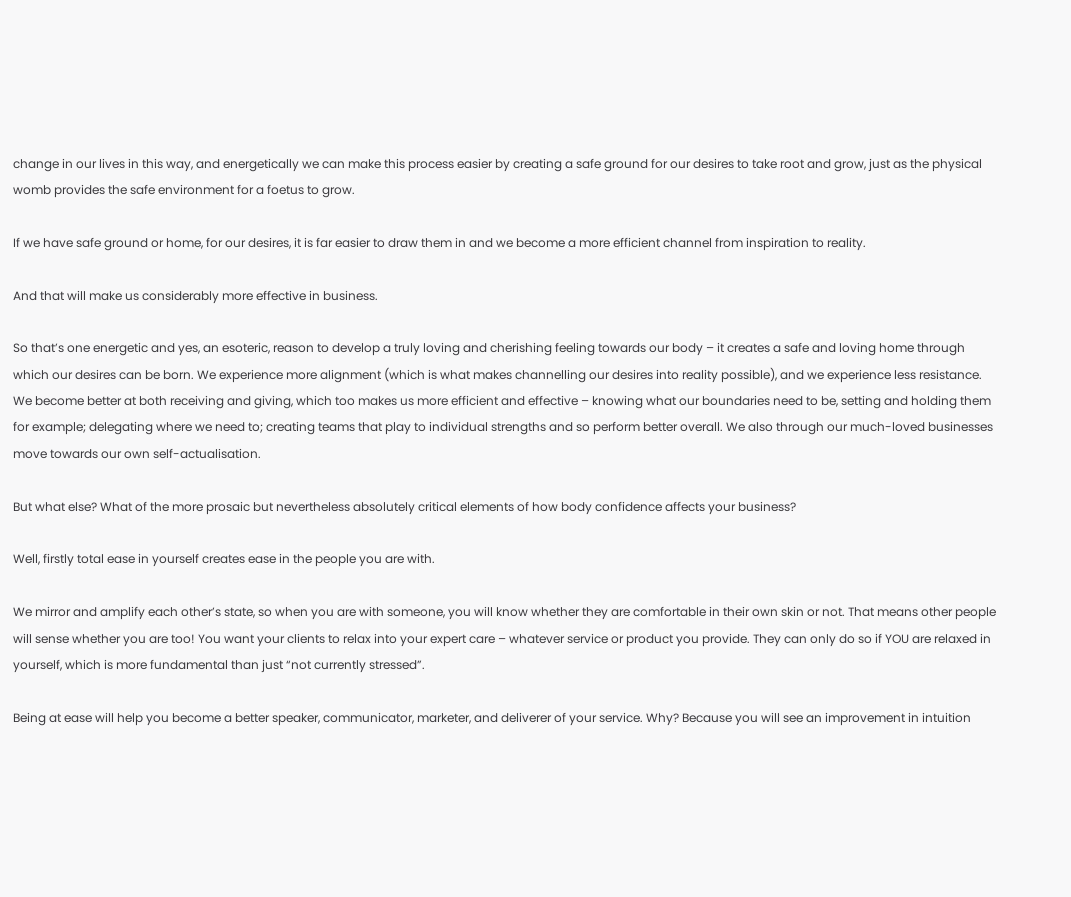change in our lives in this way, and energetically we can make this process easier by creating a safe ground for our desires to take root and grow, just as the physical womb provides the safe environment for a foetus to grow.

If we have safe ground or home, for our desires, it is far easier to draw them in and we become a more efficient channel from inspiration to reality.

And that will make us considerably more effective in business.

So that’s one energetic and yes, an esoteric, reason to develop a truly loving and cherishing feeling towards our body – it creates a safe and loving home through which our desires can be born. We experience more alignment (which is what makes channelling our desires into reality possible), and we experience less resistance. We become better at both receiving and giving, which too makes us more efficient and effective – knowing what our boundaries need to be, setting and holding them for example; delegating where we need to; creating teams that play to individual strengths and so perform better overall. We also through our much-loved businesses move towards our own self-actualisation.

But what else? What of the more prosaic but nevertheless absolutely critical elements of how body confidence affects your business?

Well, firstly total ease in yourself creates ease in the people you are with.

We mirror and amplify each other’s state, so when you are with someone, you will know whether they are comfortable in their own skin or not. That means other people will sense whether you are too! You want your clients to relax into your expert care – whatever service or product you provide. They can only do so if YOU are relaxed in yourself, which is more fundamental than just “not currently stressed”.

Being at ease will help you become a better speaker, communicator, marketer, and deliverer of your service. Why? Because you will see an improvement in intuition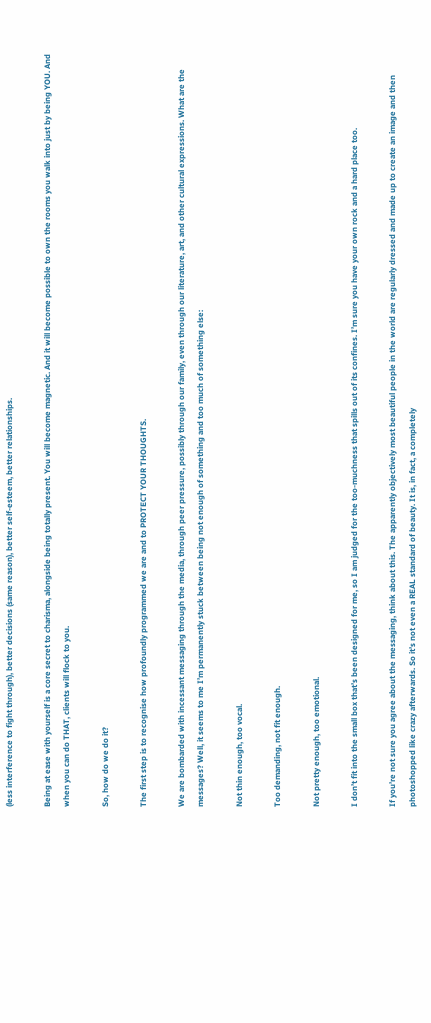(less interference to fight through), better decisions (same reason), better self-esteem, better relationships.

Being at ease with yourself is a core secret to charisma, alongside being totally present. You will become magnetic. And it will become possible to own the rooms you walk into just by being YOU. And when you can do THAT, clients will flock to you.

So, how do we do it?

The first step is to recognise how profoundly programmed we are and to PROTECT YOUR THOUGHTS.

We are bombarded with incessant messaging through the media, through peer pressure, possibly through our family, even through our literature, art, and other cultural expressions. What are the messages? Well, it seems to me I’m permanently stuck between being not enough of something and too much of something else:

Not thin enough, too vocal.

Too demanding, not fit enough.

Not pretty enough, too emotional.

I don’t fit into the small box that’s been designed for me, so I am judged for the too-muchness that spills out of its confines. I’m sure you have your own rock and a hard place too.

If you’re not sure you agree about the messaging, think about this. The apparently objectively most beautiful people in the world are regularly dressed and made up to create an image and then photoshopped like crazy afterwards. So it’s not even a REAL standard of beauty. It is, in fact, a completely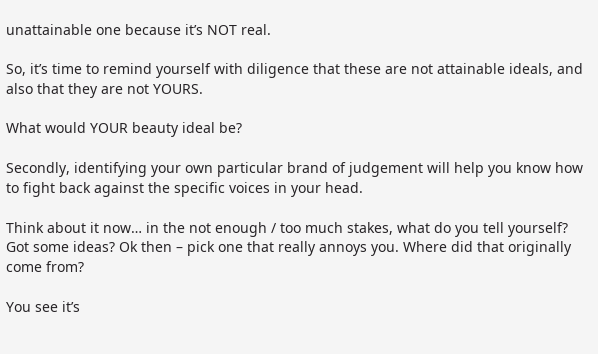unattainable one because it’s NOT real.

So, it’s time to remind yourself with diligence that these are not attainable ideals, and also that they are not YOURS.

What would YOUR beauty ideal be?

Secondly, identifying your own particular brand of judgement will help you know how to fight back against the specific voices in your head.

Think about it now… in the not enough / too much stakes, what do you tell yourself? Got some ideas? Ok then – pick one that really annoys you. Where did that originally come from?

You see it’s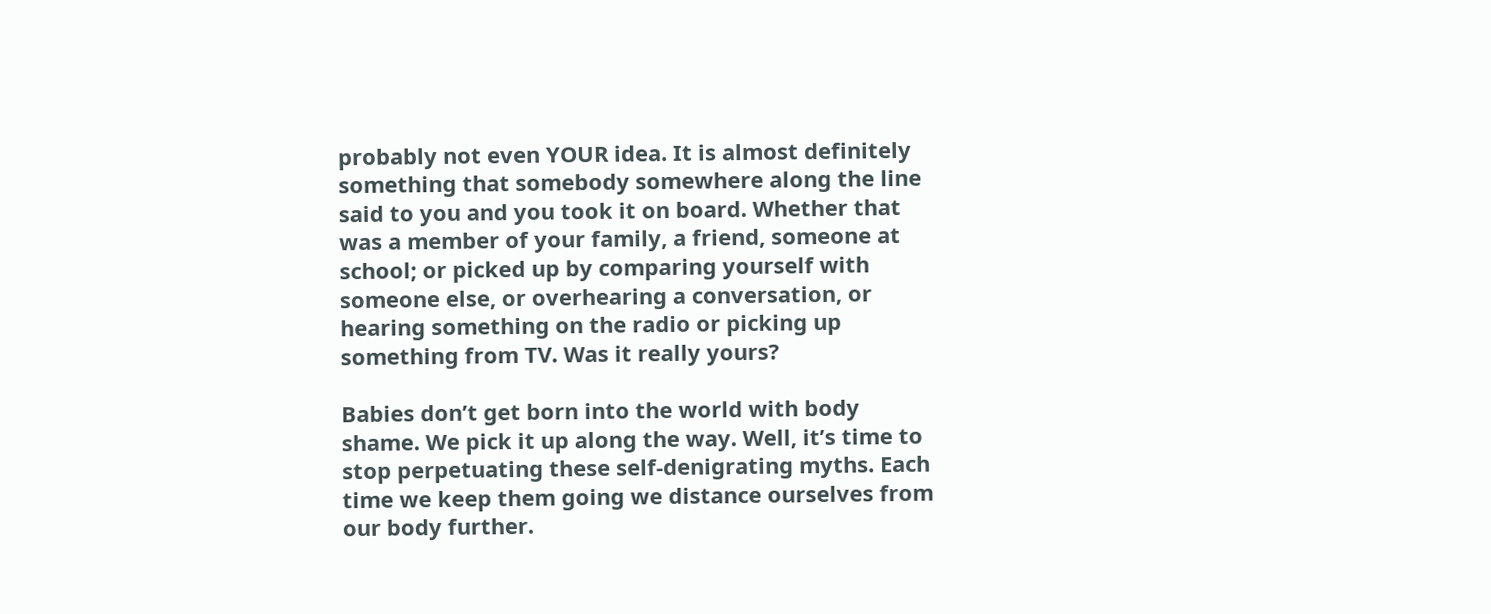probably not even YOUR idea. It is almost definitely something that somebody somewhere along the line said to you and you took it on board. Whether that was a member of your family, a friend, someone at school; or picked up by comparing yourself with someone else, or overhearing a conversation, or hearing something on the radio or picking up something from TV. Was it really yours?

Babies don’t get born into the world with body shame. We pick it up along the way. Well, it’s time to stop perpetuating these self-denigrating myths. Each time we keep them going we distance ourselves from our body further.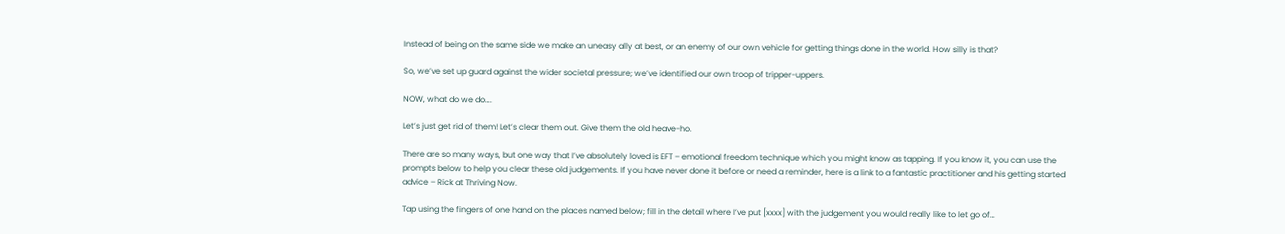Instead of being on the same side we make an uneasy ally at best, or an enemy of our own vehicle for getting things done in the world. How silly is that?

So, we’ve set up guard against the wider societal pressure; we’ve identified our own troop of tripper-uppers.

NOW, what do we do….

Let’s just get rid of them! Let’s clear them out. Give them the old heave-ho.

There are so many ways, but one way that I’ve absolutely loved is EFT – emotional freedom technique which you might know as tapping. If you know it, you can use the prompts below to help you clear these old judgements. If you have never done it before or need a reminder, here is a link to a fantastic practitioner and his getting started advice – Rick at Thriving Now.

Tap using the fingers of one hand on the places named below; fill in the detail where I’ve put [xxxx] with the judgement you would really like to let go of…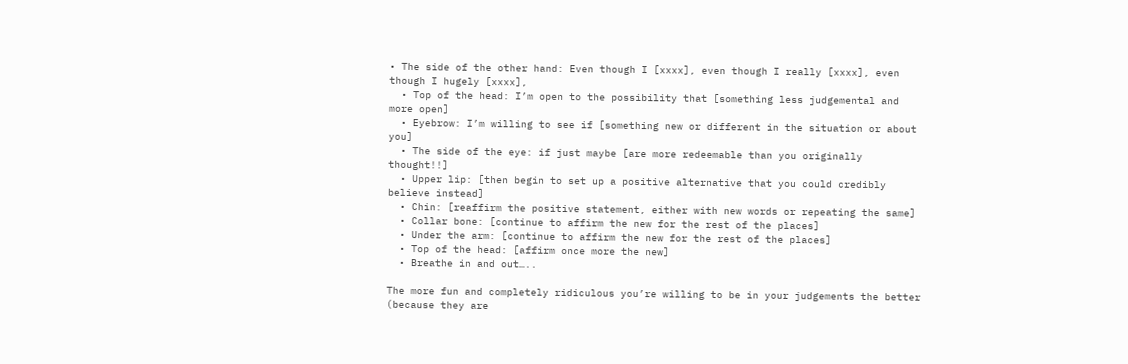• The side of the other hand: Even though I [xxxx], even though I really [xxxx], even though I hugely [xxxx],
  • Top of the head: I’m open to the possibility that [something less judgemental and more open]
  • Eyebrow: I’m willing to see if [something new or different in the situation or about you]
  • The side of the eye: if just maybe [are more redeemable than you originally thought!!]
  • Upper lip: [then begin to set up a positive alternative that you could credibly believe instead]
  • Chin: [reaffirm the positive statement, either with new words or repeating the same]
  • Collar bone: [continue to affirm the new for the rest of the places]
  • Under the arm: [continue to affirm the new for the rest of the places]
  • Top of the head: [affirm once more the new]
  • Breathe in and out…..

The more fun and completely ridiculous you’re willing to be in your judgements the better (because they are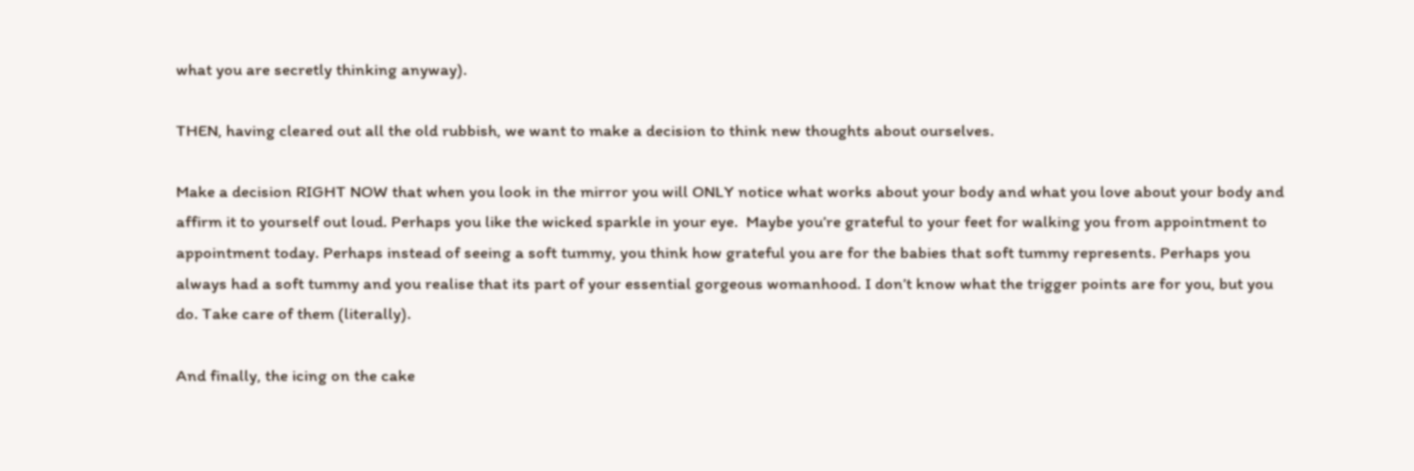what you are secretly thinking anyway).

THEN, having cleared out all the old rubbish, we want to make a decision to think new thoughts about ourselves.

Make a decision RIGHT NOW that when you look in the mirror you will ONLY notice what works about your body and what you love about your body and affirm it to yourself out loud. Perhaps you like the wicked sparkle in your eye.  Maybe you’re grateful to your feet for walking you from appointment to appointment today. Perhaps instead of seeing a soft tummy, you think how grateful you are for the babies that soft tummy represents. Perhaps you always had a soft tummy and you realise that its part of your essential gorgeous womanhood. I don’t know what the trigger points are for you, but you do. Take care of them (literally).

And finally, the icing on the cake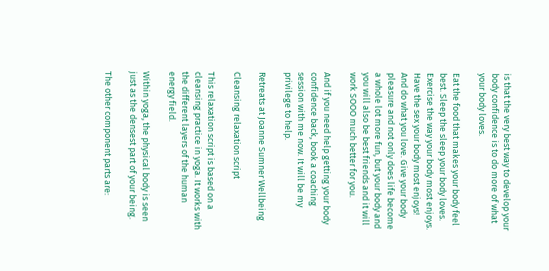is that the very best way to develop your body confidence is to do more of what your body loves.

Eat the food that makes your body feel best. Sleep the sleep your body loves. Exercise the way your body most enjoys. Have the sex your body most enjoys! And do what you love. Give your body pleasure and not only does life become a whole lot more fun, but your body and you will also be best friends and it will work SOOO much better for you.

And if you need help getting your body confidence back, book a coaching session with me now. It will be my privilege to help.

Retreats at Joanne Sumner Wellbeing

Cleansing relaxation script

This relaxation script is based on a cleansing practice in yoga. It works with the different layers of the human energy field.

Within yoga, the physical body is seen just as the densest part of your being.

The other component parts are: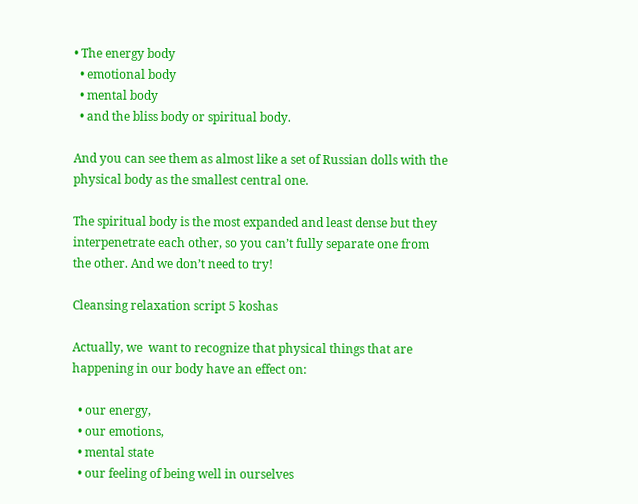• The energy body
  • emotional body
  • mental body
  • and the bliss body or spiritual body.

And you can see them as almost like a set of Russian dolls with the physical body as the smallest central one.

The spiritual body is the most expanded and least dense but they interpenetrate each other, so you can’t fully separate one from the other. And we don’t need to try!

Cleansing relaxation script 5 koshas

Actually, we  want to recognize that physical things that are happening in our body have an effect on:

  • our energy,
  • our emotions,
  • mental state
  • our feeling of being well in ourselves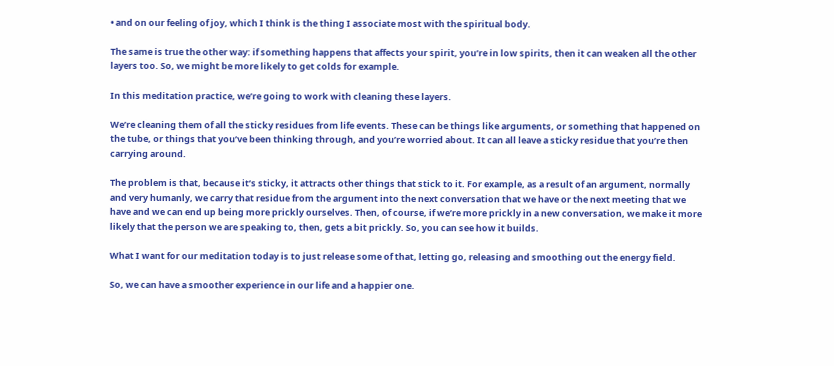• and on our feeling of joy, which I think is the thing I associate most with the spiritual body.

The same is true the other way: if something happens that affects your spirit, you’re in low spirits, then it can weaken all the other layers too. So, we might be more likely to get colds for example.

In this meditation practice, we’re going to work with cleaning these layers.

We’re cleaning them of all the sticky residues from life events. These can be things like arguments, or something that happened on the tube, or things that you’ve been thinking through, and you’re worried about. It can all leave a sticky residue that you’re then carrying around.

The problem is that, because it’s sticky, it attracts other things that stick to it. For example, as a result of an argument, normally and very humanly, we carry that residue from the argument into the next conversation that we have or the next meeting that we have and we can end up being more prickly ourselves. Then, of course, if we’re more prickly in a new conversation, we make it more likely that the person we are speaking to, then, gets a bit prickly. So, you can see how it builds.

What I want for our meditation today is to just release some of that, letting go, releasing and smoothing out the energy field.

So, we can have a smoother experience in our life and a happier one.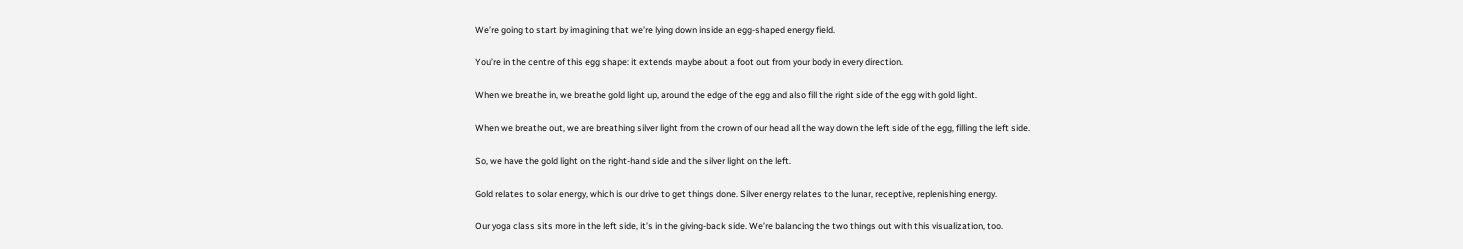We’re going to start by imagining that we’re lying down inside an egg-shaped energy field.

You’re in the centre of this egg shape: it extends maybe about a foot out from your body in every direction.

When we breathe in, we breathe gold light up, around the edge of the egg and also fill the right side of the egg with gold light.

When we breathe out, we are breathing silver light from the crown of our head all the way down the left side of the egg, filling the left side.

So, we have the gold light on the right-hand side and the silver light on the left.

Gold relates to solar energy, which is our drive to get things done. Silver energy relates to the lunar, receptive, replenishing energy.

Our yoga class sits more in the left side, it’s in the giving-back side. We’re balancing the two things out with this visualization, too.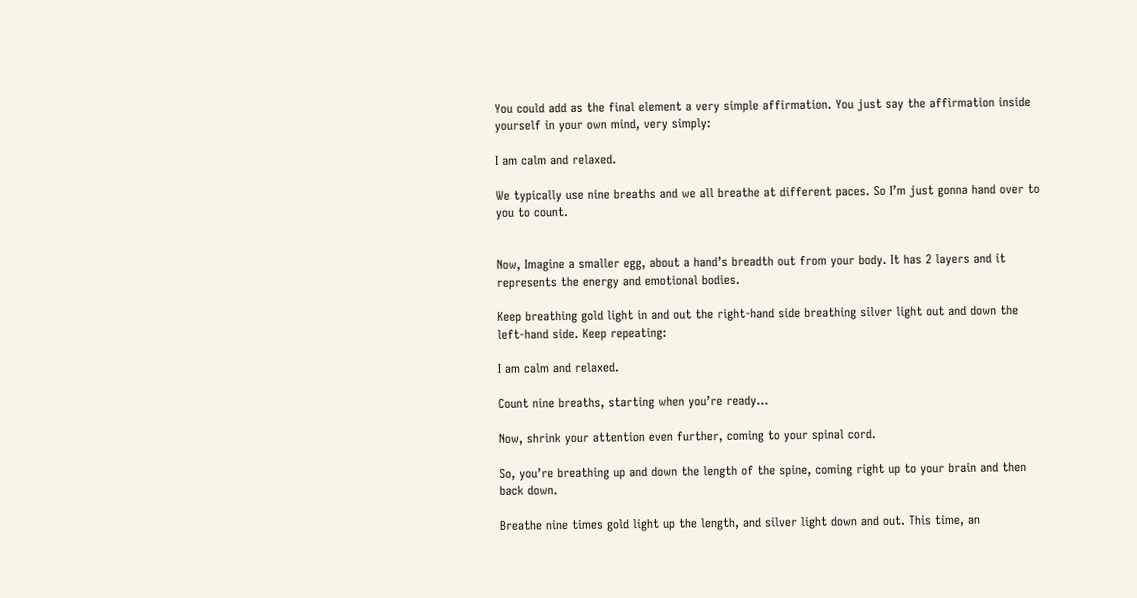You could add as the final element a very simple affirmation. You just say the affirmation inside yourself in your own mind, very simply:

I am calm and relaxed.

We typically use nine breaths and we all breathe at different paces. So I’m just gonna hand over to you to count.


Now, Imagine a smaller egg, about a hand’s breadth out from your body. It has 2 layers and it represents the energy and emotional bodies.

Keep breathing gold light in and out the right-hand side breathing silver light out and down the left-hand side. Keep repeating:

I am calm and relaxed.

Count nine breaths, starting when you’re ready…

Now, shrink your attention even further, coming to your spinal cord.

So, you’re breathing up and down the length of the spine, coming right up to your brain and then back down.

Breathe nine times gold light up the length, and silver light down and out. This time, an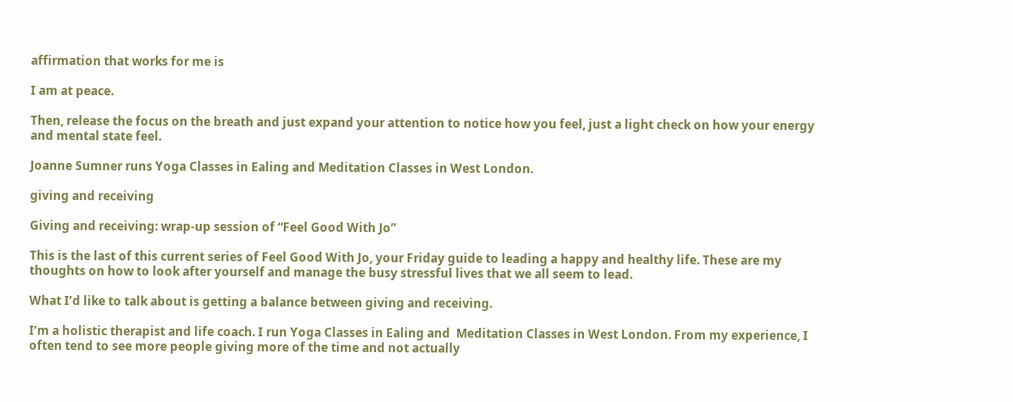affirmation that works for me is

I am at peace.

Then, release the focus on the breath and just expand your attention to notice how you feel, just a light check on how your energy and mental state feel.

Joanne Sumner runs Yoga Classes in Ealing and Meditation Classes in West London.

giving and receiving

Giving and receiving: wrap-up session of “Feel Good With Jo”

This is the last of this current series of Feel Good With Jo, your Friday guide to leading a happy and healthy life. These are my thoughts on how to look after yourself and manage the busy stressful lives that we all seem to lead.

What I’d like to talk about is getting a balance between giving and receiving.

I’m a holistic therapist and life coach. I run Yoga Classes in Ealing and  Meditation Classes in West London. From my experience, I often tend to see more people giving more of the time and not actually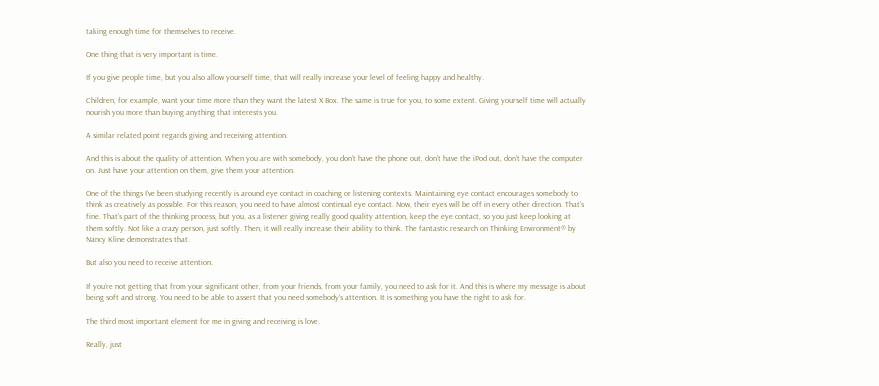taking enough time for themselves to receive.

One thing that is very important is time.

If you give people time, but you also allow yourself time, that will really increase your level of feeling happy and healthy.

Children, for example, want your time more than they want the latest X Box. The same is true for you, to some extent. Giving yourself time will actually nourish you more than buying anything that interests you.

A similar related point regards giving and receiving attention.

And this is about the quality of attention. When you are with somebody, you don’t have the phone out, don’t have the iPod out, don’t have the computer on. Just have your attention on them, give them your attention.

One of the things I’ve been studying recently is around eye contact in coaching or listening contexts. Maintaining eye contact encourages somebody to think as creatively as possible. For this reason, you need to have almost continual eye contact. Now, their eyes will be off in every other direction. That’s fine. That’s part of the thinking process, but you, as a listener giving really good quality attention, keep the eye contact, so you just keep looking at them softly. Not like a crazy person, just softly. Then, it will really increase their ability to think. The fantastic research on Thinking Environment® by Nancy Kline demonstrates that.

But also you need to receive attention.

If you’re not getting that from your significant other, from your friends, from your family, you need to ask for it. And this is where my message is about being soft and strong. You need to be able to assert that you need somebody’s attention. It is something you have the right to ask for.

The third most important element for me in giving and receiving is love.

Really, just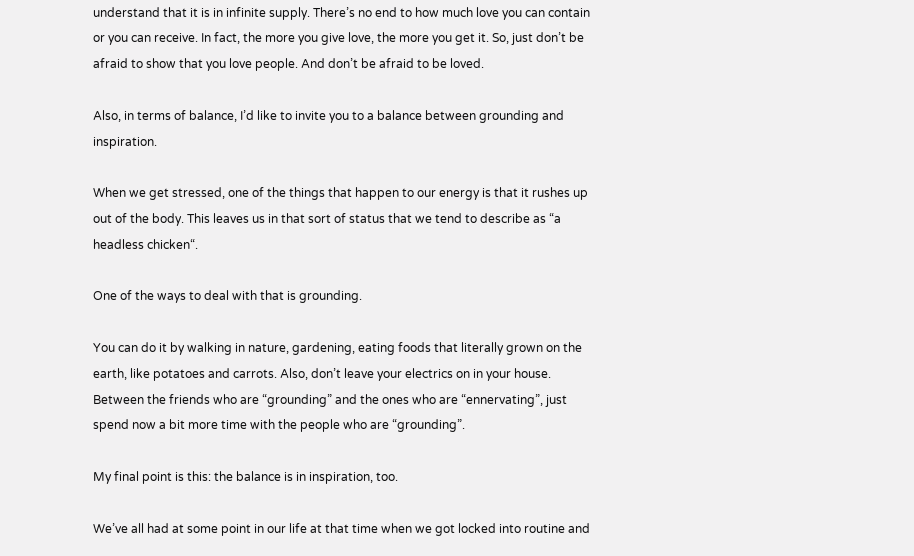understand that it is in infinite supply. There’s no end to how much love you can contain or you can receive. In fact, the more you give love, the more you get it. So, just don’t be afraid to show that you love people. And don’t be afraid to be loved.

Also, in terms of balance, I’d like to invite you to a balance between grounding and inspiration.

When we get stressed, one of the things that happen to our energy is that it rushes up out of the body. This leaves us in that sort of status that we tend to describe as “a headless chicken“.

One of the ways to deal with that is grounding.

You can do it by walking in nature, gardening, eating foods that literally grown on the earth, like potatoes and carrots. Also, don’t leave your electrics on in your house. Between the friends who are “grounding” and the ones who are “ennervating”, just spend now a bit more time with the people who are “grounding”.

My final point is this: the balance is in inspiration, too.

We’ve all had at some point in our life at that time when we got locked into routine and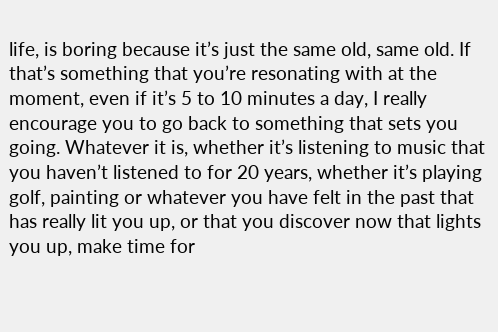life, is boring because it’s just the same old, same old. If that’s something that you’re resonating with at the moment, even if it’s 5 to 10 minutes a day, I really encourage you to go back to something that sets you going. Whatever it is, whether it’s listening to music that you haven’t listened to for 20 years, whether it’s playing golf, painting or whatever you have felt in the past that has really lit you up, or that you discover now that lights you up, make time for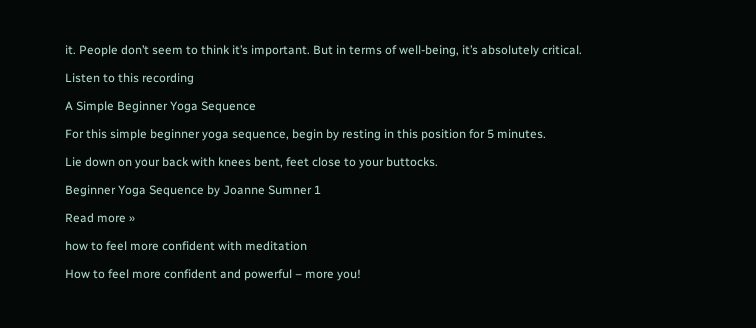it. People don’t seem to think it’s important. But in terms of well-being, it’s absolutely critical.

Listen to this recording

A Simple Beginner Yoga Sequence

For this simple beginner yoga sequence, begin by resting in this position for 5 minutes.

Lie down on your back with knees bent, feet close to your buttocks.

Beginner Yoga Sequence by Joanne Sumner 1

Read more »

how to feel more confident with meditation

How to feel more confident and powerful – more you!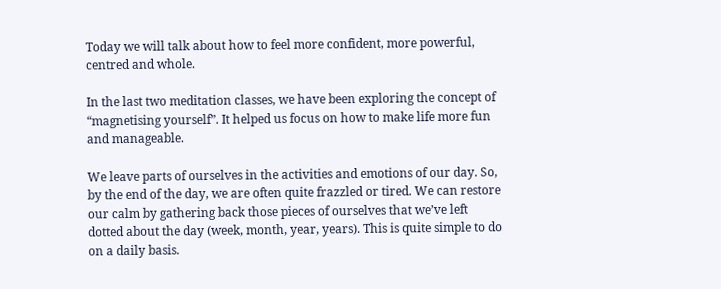Today we will talk about how to feel more confident, more powerful, centred and whole.

In the last two meditation classes, we have been exploring the concept of “magnetising yourself”. It helped us focus on how to make life more fun and manageable.

We leave parts of ourselves in the activities and emotions of our day. So, by the end of the day, we are often quite frazzled or tired. We can restore our calm by gathering back those pieces of ourselves that we’ve left dotted about the day (week, month, year, years). This is quite simple to do on a daily basis.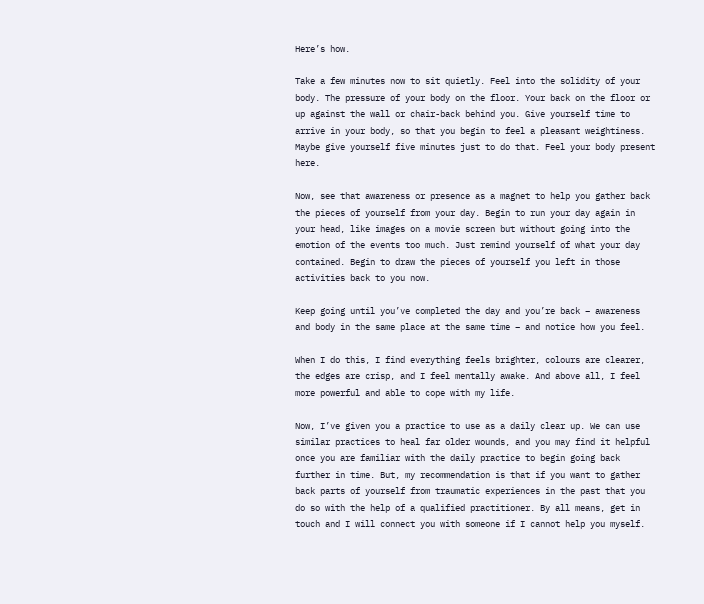Here’s how.

Take a few minutes now to sit quietly. Feel into the solidity of your body. The pressure of your body on the floor. Your back on the floor or up against the wall or chair-back behind you. Give yourself time to arrive in your body, so that you begin to feel a pleasant weightiness. Maybe give yourself five minutes just to do that. Feel your body present here.

Now, see that awareness or presence as a magnet to help you gather back the pieces of yourself from your day. Begin to run your day again in your head, like images on a movie screen but without going into the emotion of the events too much. Just remind yourself of what your day contained. Begin to draw the pieces of yourself you left in those activities back to you now.

Keep going until you’ve completed the day and you’re back – awareness and body in the same place at the same time – and notice how you feel.

When I do this, I find everything feels brighter, colours are clearer, the edges are crisp, and I feel mentally awake. And above all, I feel more powerful and able to cope with my life.

Now, I’ve given you a practice to use as a daily clear up. We can use similar practices to heal far older wounds, and you may find it helpful once you are familiar with the daily practice to begin going back further in time. But, my recommendation is that if you want to gather back parts of yourself from traumatic experiences in the past that you do so with the help of a qualified practitioner. By all means, get in touch and I will connect you with someone if I cannot help you myself.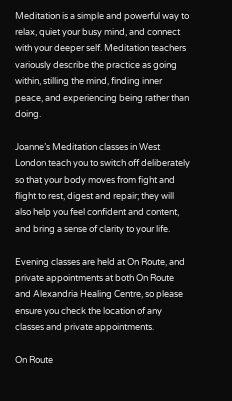Meditation is a simple and powerful way to relax, quiet your busy mind, and connect with your deeper self. Meditation teachers variously describe the practice as going within, stilling the mind, finding inner peace, and experiencing being rather than doing.

Joanne’s Meditation classes in West London teach you to switch off deliberately so that your body moves from fight and flight to rest, digest and repair; they will also help you feel confident and content, and bring a sense of clarity to your life.

Evening classes are held at On Route, and private appointments at both On Route and Alexandria Healing Centre, so please ensure you check the location of any classes and private appointments.

On Route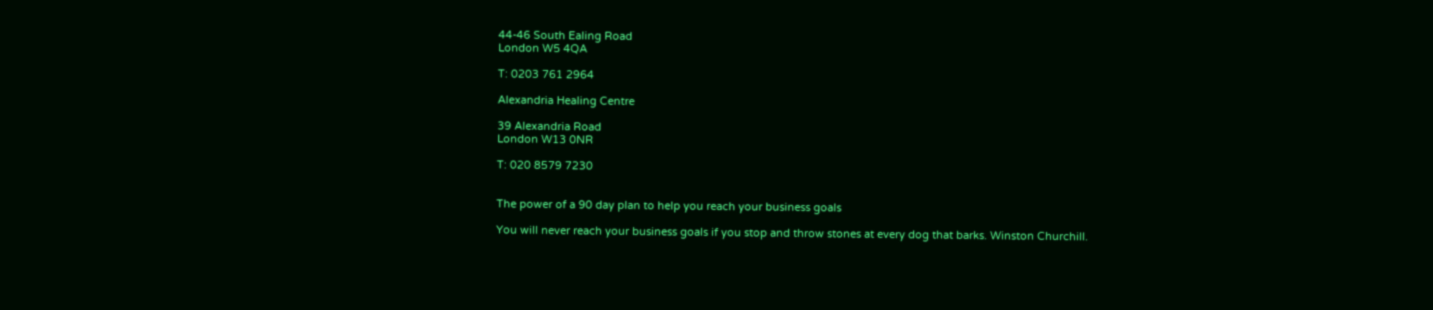44-46 South Ealing Road
London W5 4QA

T: 0203 761 2964

Alexandria Healing Centre

39 Alexandria Road
London W13 0NR

T: 020 8579 7230


The power of a 90 day plan to help you reach your business goals

You will never reach your business goals if you stop and throw stones at every dog that barks. Winston Churchill.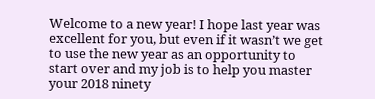Welcome to a new year! I hope last year was excellent for you, but even if it wasn’t we get to use the new year as an opportunity to start over and my job is to help you master your 2018 ninety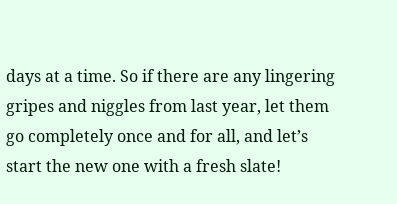days at a time. So if there are any lingering gripes and niggles from last year, let them go completely once and for all, and let’s start the new one with a fresh slate!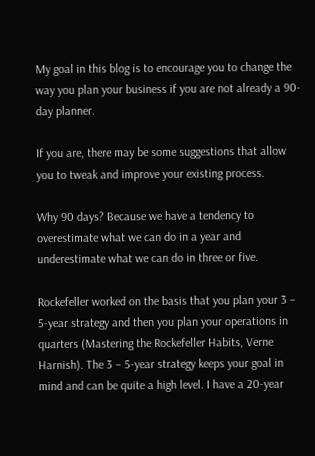My goal in this blog is to encourage you to change the way you plan your business if you are not already a 90-day planner.

If you are, there may be some suggestions that allow you to tweak and improve your existing process.

Why 90 days? Because we have a tendency to overestimate what we can do in a year and underestimate what we can do in three or five.

Rockefeller worked on the basis that you plan your 3 – 5-year strategy and then you plan your operations in quarters (Mastering the Rockefeller Habits, Verne Harnish). The 3 – 5-year strategy keeps your goal in mind and can be quite a high level. I have a 20-year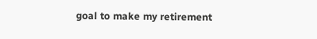goal to make my retirement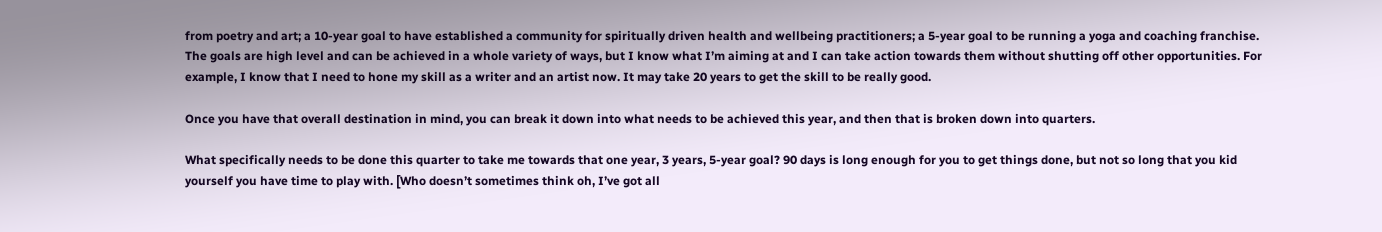from poetry and art; a 10-year goal to have established a community for spiritually driven health and wellbeing practitioners; a 5-year goal to be running a yoga and coaching franchise. The goals are high level and can be achieved in a whole variety of ways, but I know what I’m aiming at and I can take action towards them without shutting off other opportunities. For example, I know that I need to hone my skill as a writer and an artist now. It may take 20 years to get the skill to be really good.

Once you have that overall destination in mind, you can break it down into what needs to be achieved this year, and then that is broken down into quarters.

What specifically needs to be done this quarter to take me towards that one year, 3 years, 5-year goal? 90 days is long enough for you to get things done, but not so long that you kid yourself you have time to play with. [Who doesn’t sometimes think oh, I’ve got all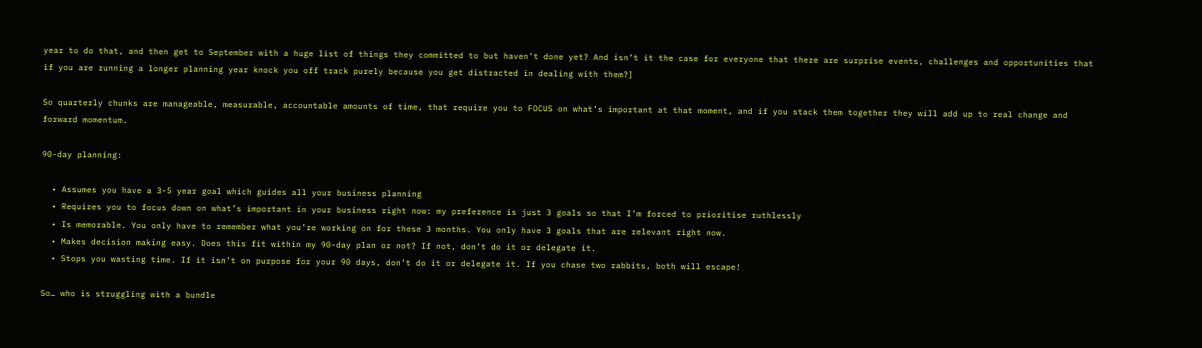year to do that, and then get to September with a huge list of things they committed to but haven’t done yet? And isn’t it the case for everyone that there are surprise events, challenges and opportunities that if you are running a longer planning year knock you off track purely because you get distracted in dealing with them?]

So quarterly chunks are manageable, measurable, accountable amounts of time, that require you to FOCUS on what’s important at that moment, and if you stack them together they will add up to real change and forward momentum.

90-day planning:

  • Assumes you have a 3-5 year goal which guides all your business planning
  • Requires you to focus down on what’s important in your business right now: my preference is just 3 goals so that I’m forced to prioritise ruthlessly
  • Is memorable. You only have to remember what you’re working on for these 3 months. You only have 3 goals that are relevant right now.
  • Makes decision making easy. Does this fit within my 90-day plan or not? If not, don’t do it or delegate it.
  • Stops you wasting time. If it isn’t on purpose for your 90 days, don’t do it or delegate it. If you chase two rabbits, both will escape!

So… who is struggling with a bundle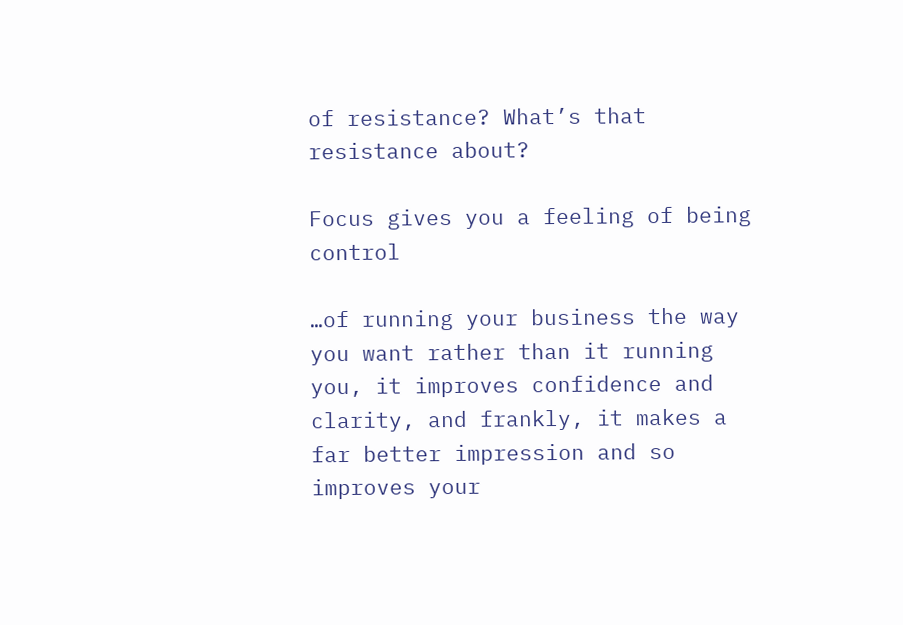of resistance? What’s that resistance about?

Focus gives you a feeling of being control

…of running your business the way you want rather than it running you, it improves confidence and clarity, and frankly, it makes a far better impression and so improves your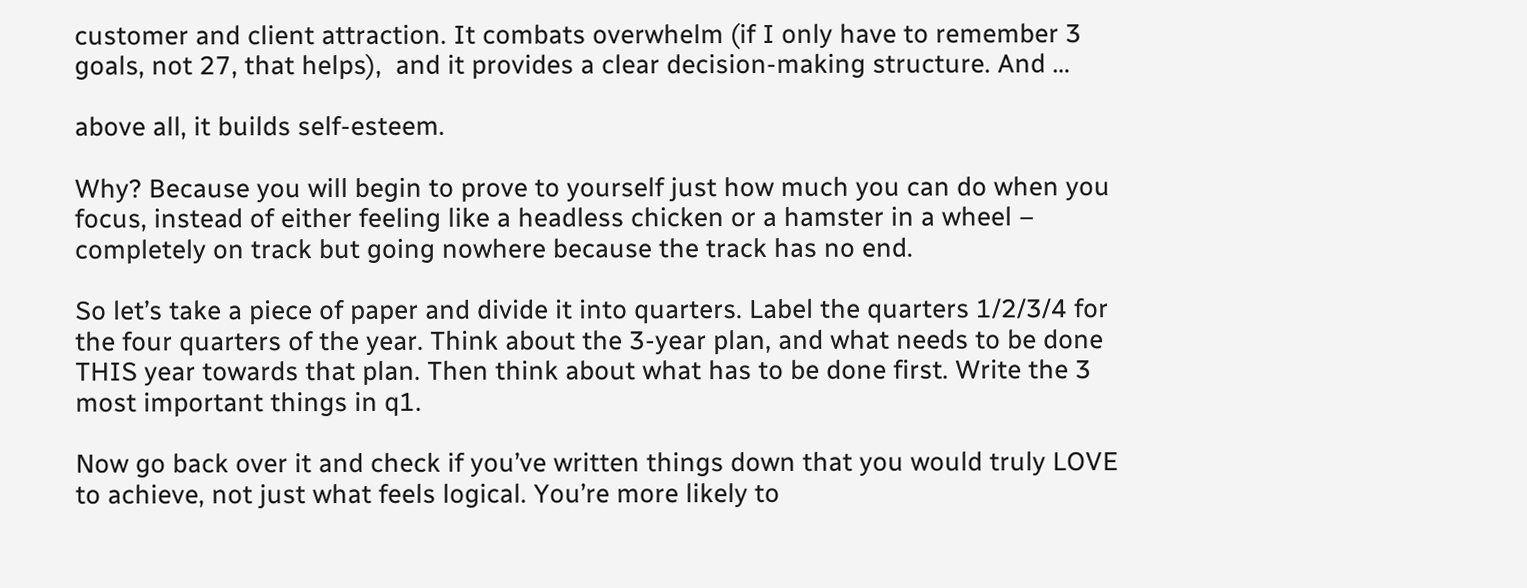customer and client attraction. It combats overwhelm (if I only have to remember 3 goals, not 27, that helps),  and it provides a clear decision-making structure. And …

above all, it builds self-esteem.

Why? Because you will begin to prove to yourself just how much you can do when you focus, instead of either feeling like a headless chicken or a hamster in a wheel – completely on track but going nowhere because the track has no end.

So let’s take a piece of paper and divide it into quarters. Label the quarters 1/2/3/4 for the four quarters of the year. Think about the 3-year plan, and what needs to be done THIS year towards that plan. Then think about what has to be done first. Write the 3 most important things in q1.

Now go back over it and check if you’ve written things down that you would truly LOVE to achieve, not just what feels logical. You’re more likely to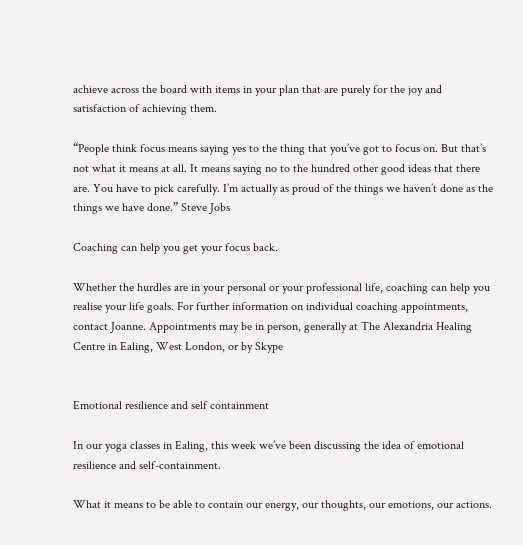achieve across the board with items in your plan that are purely for the joy and satisfaction of achieving them.

“People think focus means saying yes to the thing that you’ve got to focus on. But that’s not what it means at all. It means saying no to the hundred other good ideas that there are. You have to pick carefully. I’m actually as proud of the things we haven’t done as the things we have done.” Steve Jobs

Coaching can help you get your focus back.

Whether the hurdles are in your personal or your professional life, coaching can help you realise your life goals. For further information on individual coaching appointments, contact Joanne. Appointments may be in person, generally at The Alexandria Healing Centre in Ealing, West London, or by Skype


Emotional resilience and self containment

In our yoga classes in Ealing, this week we’ve been discussing the idea of emotional resilience and self-containment.

What it means to be able to contain our energy, our thoughts, our emotions, our actions.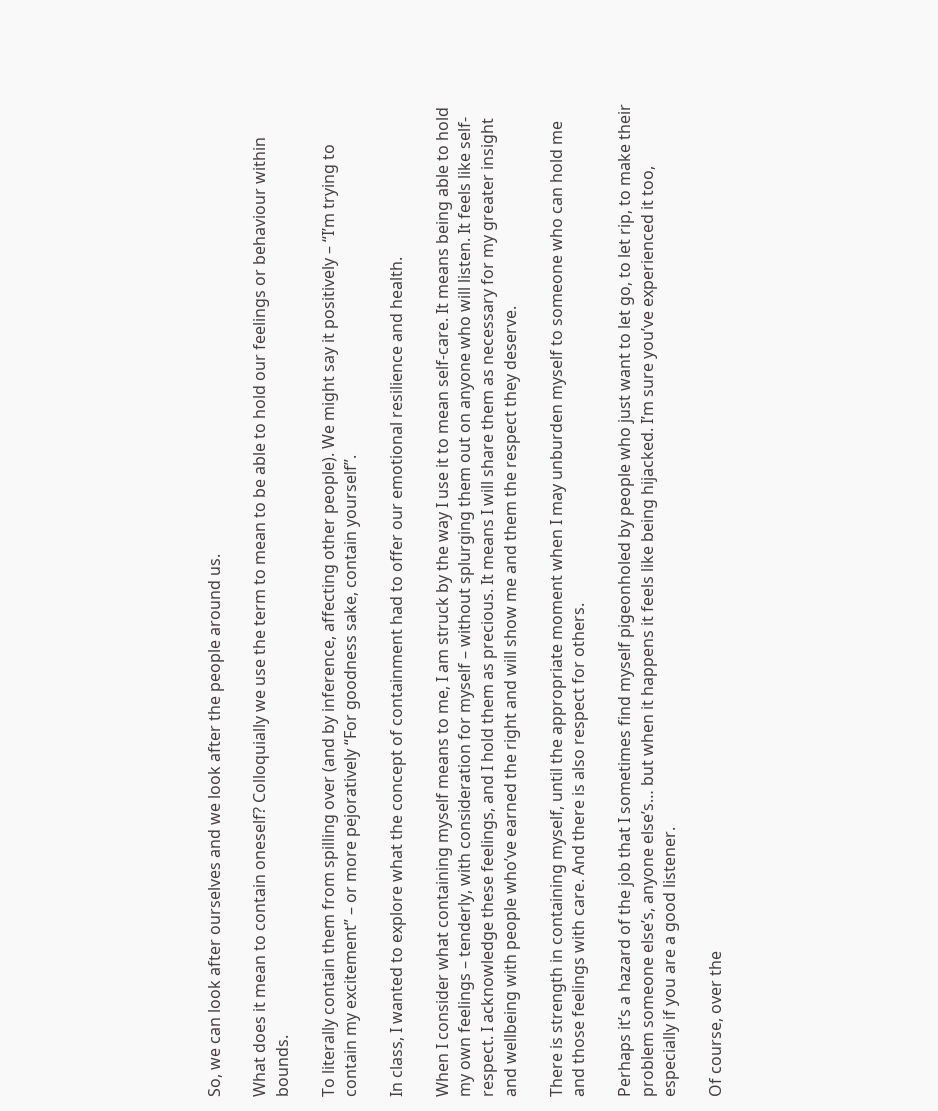So, we can look after ourselves and we look after the people around us.

What does it mean to contain oneself? Colloquially we use the term to mean to be able to hold our feelings or behaviour within bounds.

To literally contain them from spilling over (and by inference, affecting other people). We might say it positively – “I’m trying to contain my excitement” – or more pejoratively “For goodness sake, contain yourself”.

In class, I wanted to explore what the concept of containment had to offer our emotional resilience and health.

When I consider what containing myself means to me, I am struck by the way I use it to mean self-care. It means being able to hold my own feelings – tenderly, with consideration for myself – without splurging them out on anyone who will listen. It feels like self-respect. I acknowledge these feelings, and I hold them as precious. It means I will share them as necessary for my greater insight and wellbeing with people who’ve earned the right and will show me and them the respect they deserve.

There is strength in containing myself, until the appropriate moment when I may unburden myself to someone who can hold me and those feelings with care. And there is also respect for others.

Perhaps it’s a hazard of the job that I sometimes find myself pigeonholed by people who just want to let go, to let rip, to make their problem someone else’s, anyone else’s… but when it happens it feels like being hijacked. I’m sure you’ve experienced it too, especially if you are a good listener.

Of course, over the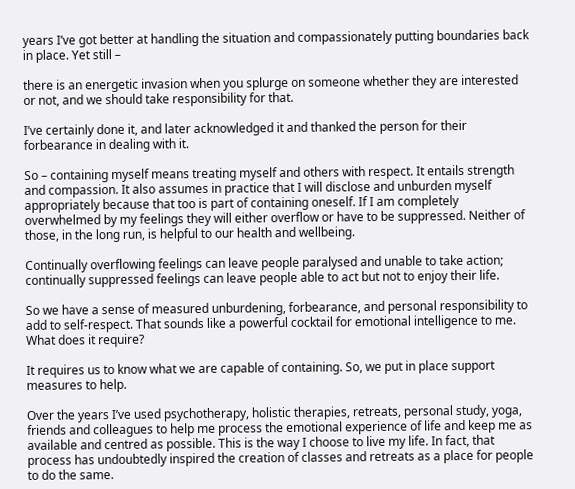years I’ve got better at handling the situation and compassionately putting boundaries back in place. Yet still –

there is an energetic invasion when you splurge on someone whether they are interested or not, and we should take responsibility for that.

I’ve certainly done it, and later acknowledged it and thanked the person for their forbearance in dealing with it.

So – containing myself means treating myself and others with respect. It entails strength and compassion. It also assumes in practice that I will disclose and unburden myself appropriately because that too is part of containing oneself. If I am completely overwhelmed by my feelings they will either overflow or have to be suppressed. Neither of those, in the long run, is helpful to our health and wellbeing.

Continually overflowing feelings can leave people paralysed and unable to take action; continually suppressed feelings can leave people able to act but not to enjoy their life.

So we have a sense of measured unburdening, forbearance, and personal responsibility to add to self-respect. That sounds like a powerful cocktail for emotional intelligence to me. What does it require?

It requires us to know what we are capable of containing. So, we put in place support measures to help.

Over the years I’ve used psychotherapy, holistic therapies, retreats, personal study, yoga, friends and colleagues to help me process the emotional experience of life and keep me as available and centred as possible. This is the way I choose to live my life. In fact, that process has undoubtedly inspired the creation of classes and retreats as a place for people to do the same.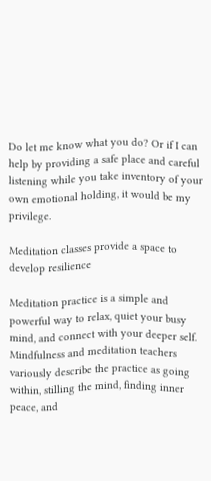Do let me know what you do? Or if I can help by providing a safe place and careful listening while you take inventory of your own emotional holding, it would be my privilege.

Meditation classes provide a space to develop resilience

Meditation practice is a simple and powerful way to relax, quiet your busy mind, and connect with your deeper self. Mindfulness and meditation teachers variously describe the practice as going within, stilling the mind, finding inner peace, and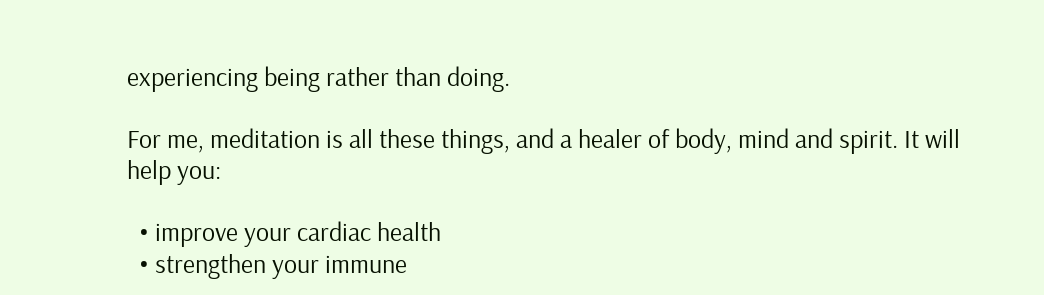experiencing being rather than doing.

For me, meditation is all these things, and a healer of body, mind and spirit. It will help you:

  • improve your cardiac health
  • strengthen your immune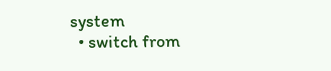system
  • switch from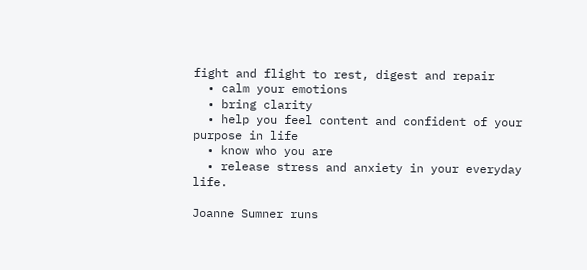fight and flight to rest, digest and repair
  • calm your emotions
  • bring clarity
  • help you feel content and confident of your purpose in life
  • know who you are
  • release stress and anxiety in your everyday life.

Joanne Sumner runs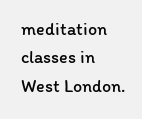meditation classes in West London.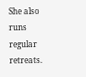She also runs regular retreats.